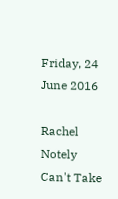Friday, 24 June 2016

Rachel Notely Can't Take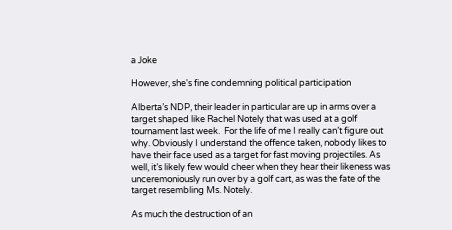a Joke

However, she's fine condemning political participation

Alberta’s NDP, their leader in particular are up in arms over a target shaped like Rachel Notely that was used at a golf tournament last week.  For the life of me I really can’t figure out why. Obviously I understand the offence taken, nobody likes to have their face used as a target for fast moving projectiles. As well, it’s likely few would cheer when they hear their likeness was unceremoniously run over by a golf cart, as was the fate of the target resembling Ms. Notely.

As much the destruction of an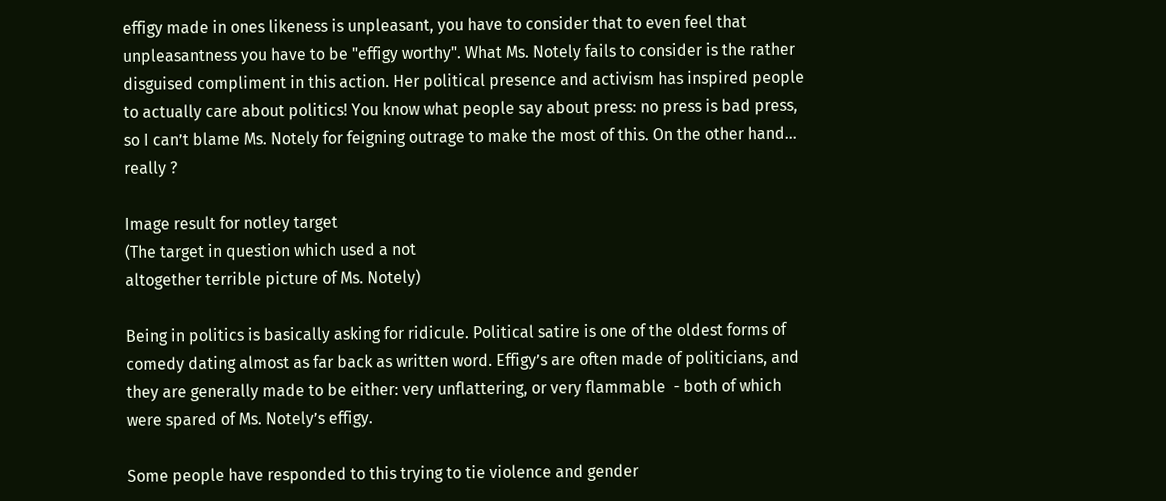effigy made in ones likeness is unpleasant, you have to consider that to even feel that unpleasantness you have to be "effigy worthy". What Ms. Notely fails to consider is the rather disguised compliment in this action. Her political presence and activism has inspired people to actually care about politics! You know what people say about press: no press is bad press, so I can’t blame Ms. Notely for feigning outrage to make the most of this. On the other hand… really ?

Image result for notley target
(The target in question which used a not
altogether terrible picture of Ms. Notely)

Being in politics is basically asking for ridicule. Political satire is one of the oldest forms of comedy dating almost as far back as written word. Effigy’s are often made of politicians, and they are generally made to be either: very unflattering, or very flammable  - both of which were spared of Ms. Notely’s effigy.

Some people have responded to this trying to tie violence and gender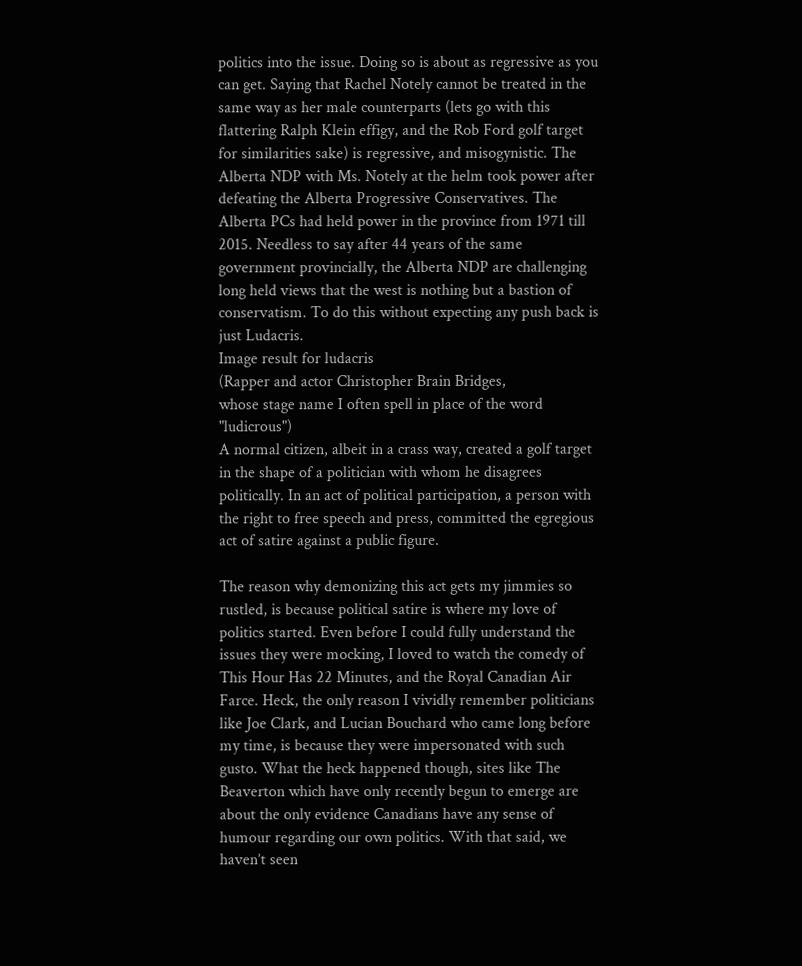politics into the issue. Doing so is about as regressive as you can get. Saying that Rachel Notely cannot be treated in the same way as her male counterparts (lets go with this flattering Ralph Klein effigy, and the Rob Ford golf target for similarities sake) is regressive, and misogynistic. The Alberta NDP with Ms. Notely at the helm took power after defeating the Alberta Progressive Conservatives. The Alberta PCs had held power in the province from 1971 till 2015. Needless to say after 44 years of the same government provincially, the Alberta NDP are challenging long held views that the west is nothing but a bastion of conservatism. To do this without expecting any push back is just Ludacris.
Image result for ludacris
(Rapper and actor Christopher Brain Bridges,
whose stage name I often spell in place of the word "ludicrous")
A normal citizen, albeit in a crass way, created a golf target in the shape of a politician with whom he disagrees politically. In an act of political participation, a person with the right to free speech and press, committed the egregious act of satire against a public figure.

The reason why demonizing this act gets my jimmies so rustled, is because political satire is where my love of politics started. Even before I could fully understand the issues they were mocking, I loved to watch the comedy of This Hour Has 22 Minutes, and the Royal Canadian Air Farce. Heck, the only reason I vividly remember politicians like Joe Clark, and Lucian Bouchard who came long before my time, is because they were impersonated with such gusto. What the heck happened though, sites like The Beaverton which have only recently begun to emerge are about the only evidence Canadians have any sense of humour regarding our own politics. With that said, we haven’t seen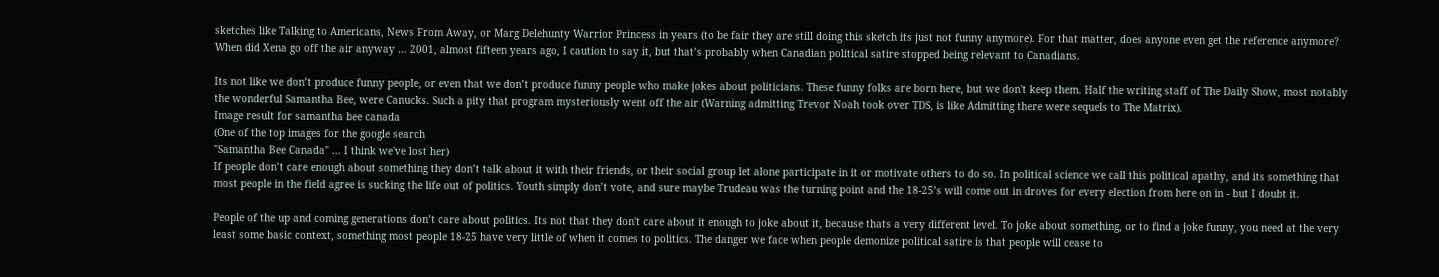sketches like Talking to Americans, News From Away, or Marg Delehunty Warrior Princess in years (to be fair they are still doing this sketch its just not funny anymore). For that matter, does anyone even get the reference anymore? When did Xena go off the air anyway … 2001, almost fifteen years ago, I caution to say it, but that’s probably when Canadian political satire stopped being relevant to Canadians.

Its not like we don’t produce funny people, or even that we don’t produce funny people who make jokes about politicians. These funny folks are born here, but we don't keep them. Half the writing staff of The Daily Show, most notably the wonderful Samantha Bee, were Canucks. Such a pity that program mysteriously went off the air (Warning admitting Trevor Noah took over TDS, is like Admitting there were sequels to The Matrix).
Image result for samantha bee canada
(One of the top images for the google search
"Samantha Bee Canada" ... I think we've lost her)
If people don’t care enough about something they don’t talk about it with their friends, or their social group let alone participate in it or motivate others to do so. In political science we call this political apathy, and its something that most people in the field agree is sucking the life out of politics. Youth simply don’t vote, and sure maybe Trudeau was the turning point and the 18-25’s will come out in droves for every election from here on in - but I doubt it.

People of the up and coming generations don’t care about politics. Its not that they don't care about it enough to joke about it, because thats a very different level. To joke about something, or to find a joke funny, you need at the very least some basic context, something most people 18-25 have very little of when it comes to politics. The danger we face when people demonize political satire is that people will cease to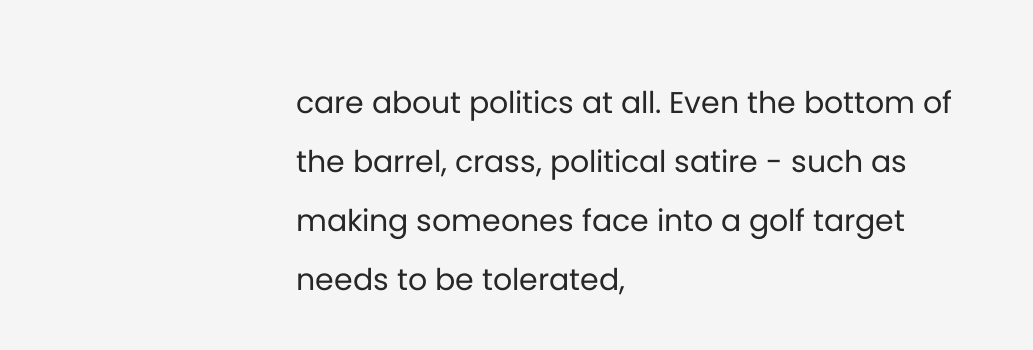care about politics at all. Even the bottom of the barrel, crass, political satire - such as making someones face into a golf target needs to be tolerated,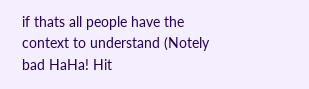if thats all people have the context to understand (Notely bad HaHa! Hit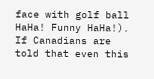face with golf ball HaHa! Funny HaHa!). If Canadians are told that even this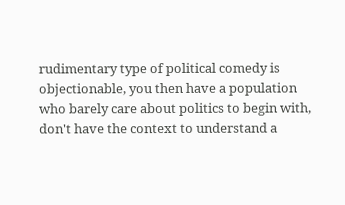rudimentary type of political comedy is objectionable, you then have a population who barely care about politics to begin with, don't have the context to understand a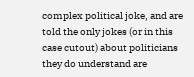complex political joke, and are told the only jokes (or in this case cutout) about politicians they do understand are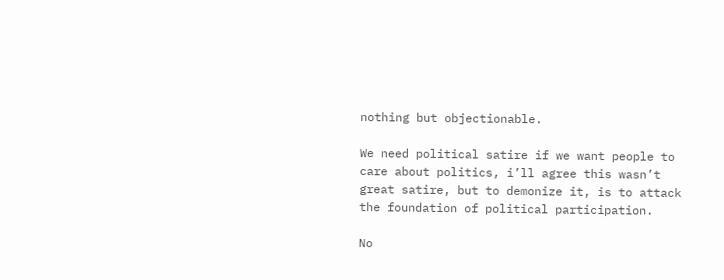nothing but objectionable.

We need political satire if we want people to care about politics, i’ll agree this wasn’t great satire, but to demonize it, is to attack the foundation of political participation.

No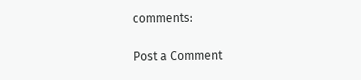comments:

Post a Comment